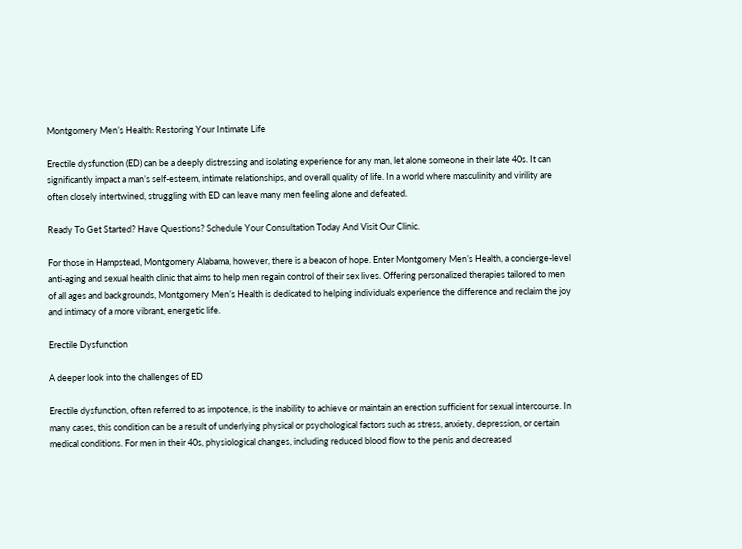Montgomery Men’s Health: Restoring Your Intimate Life

Erectile dysfunction (ED) can be a deeply distressing and isolating experience for any man, let alone someone in their late 40s. It can significantly impact a man’s self-esteem, intimate relationships, and overall quality of life. In a world where masculinity and virility are often closely intertwined, struggling with ED can leave many men feeling alone and defeated.

Ready To Get Started? Have Questions? Schedule Your Consultation Today And Visit Our Clinic.

For those in Hampstead, Montgomery Alabama, however, there is a beacon of hope. Enter Montgomery Men’s Health, a concierge-level anti-aging and sexual health clinic that aims to help men regain control of their sex lives. Offering personalized therapies tailored to men of all ages and backgrounds, Montgomery Men’s Health is dedicated to helping individuals experience the difference and reclaim the joy and intimacy of a more vibrant, energetic life.

Erectile Dysfunction

A deeper look into the challenges of ED

Erectile dysfunction, often referred to as impotence, is the inability to achieve or maintain an erection sufficient for sexual intercourse. In many cases, this condition can be a result of underlying physical or psychological factors such as stress, anxiety, depression, or certain medical conditions. For men in their 40s, physiological changes, including reduced blood flow to the penis and decreased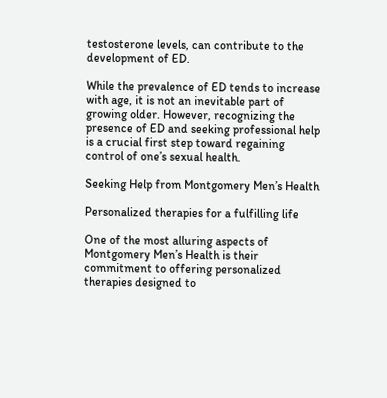testosterone levels, can contribute to the development of ED.

While the prevalence of ED tends to increase with age, it is not an inevitable part of growing older. However, recognizing the presence of ED and seeking professional help is a crucial first step toward regaining control of one’s sexual health.

Seeking Help from Montgomery Men’s Health

Personalized therapies for a fulfilling life

One of the most alluring aspects of Montgomery Men’s Health is their commitment to offering personalized therapies designed to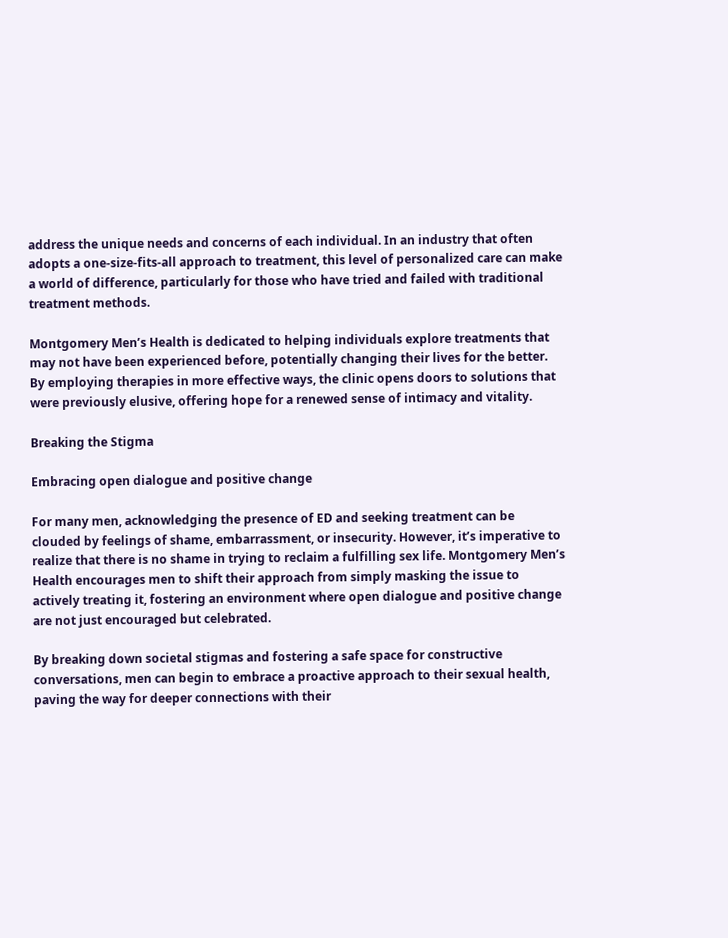address the unique needs and concerns of each individual. In an industry that often adopts a one-size-fits-all approach to treatment, this level of personalized care can make a world of difference, particularly for those who have tried and failed with traditional treatment methods.

Montgomery Men’s Health is dedicated to helping individuals explore treatments that may not have been experienced before, potentially changing their lives for the better. By employing therapies in more effective ways, the clinic opens doors to solutions that were previously elusive, offering hope for a renewed sense of intimacy and vitality.

Breaking the Stigma

Embracing open dialogue and positive change

For many men, acknowledging the presence of ED and seeking treatment can be clouded by feelings of shame, embarrassment, or insecurity. However, it’s imperative to realize that there is no shame in trying to reclaim a fulfilling sex life. Montgomery Men’s Health encourages men to shift their approach from simply masking the issue to actively treating it, fostering an environment where open dialogue and positive change are not just encouraged but celebrated.

By breaking down societal stigmas and fostering a safe space for constructive conversations, men can begin to embrace a proactive approach to their sexual health, paving the way for deeper connections with their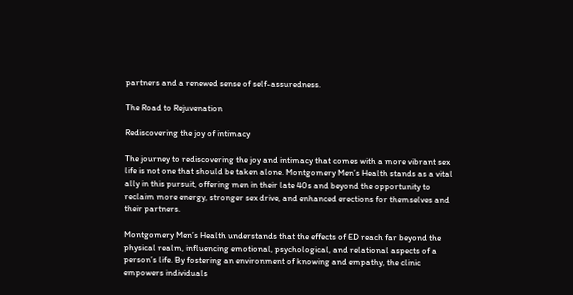partners and a renewed sense of self-assuredness.

The Road to Rejuvenation

Rediscovering the joy of intimacy

The journey to rediscovering the joy and intimacy that comes with a more vibrant sex life is not one that should be taken alone. Montgomery Men’s Health stands as a vital ally in this pursuit, offering men in their late 40s and beyond the opportunity to reclaim more energy, stronger sex drive, and enhanced erections for themselves and their partners.

Montgomery Men’s Health understands that the effects of ED reach far beyond the physical realm, influencing emotional, psychological, and relational aspects of a person’s life. By fostering an environment of knowing and empathy, the clinic empowers individuals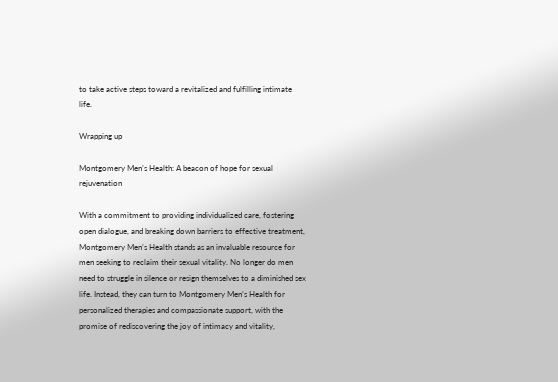to take active steps toward a revitalized and fulfilling intimate life.

Wrapping up

Montgomery Men’s Health: A beacon of hope for sexual rejuvenation

With a commitment to providing individualized care, fostering open dialogue, and breaking down barriers to effective treatment, Montgomery Men’s Health stands as an invaluable resource for men seeking to reclaim their sexual vitality. No longer do men need to struggle in silence or resign themselves to a diminished sex life. Instead, they can turn to Montgomery Men’s Health for personalized therapies and compassionate support, with the promise of rediscovering the joy of intimacy and vitality,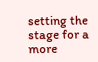setting the stage for a more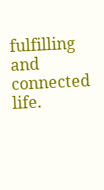fulfilling and connected life.